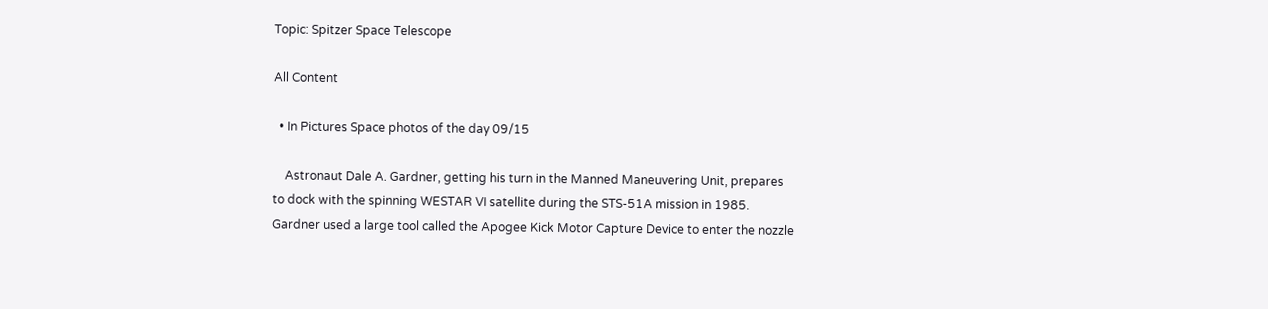Topic: Spitzer Space Telescope

All Content

  • In Pictures Space photos of the day 09/15

    Astronaut Dale A. Gardner, getting his turn in the Manned Maneuvering Unit, prepares to dock with the spinning WESTAR VI satellite during the STS-51A mission in 1985. Gardner used a large tool called the Apogee Kick Motor Capture Device to enter the nozzle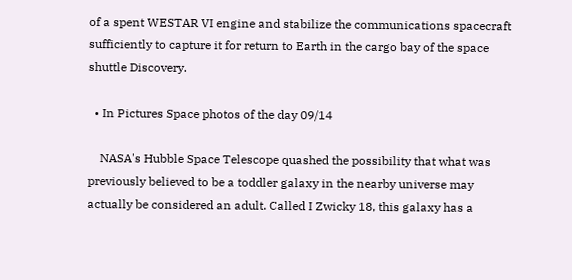of a spent WESTAR VI engine and stabilize the communications spacecraft sufficiently to capture it for return to Earth in the cargo bay of the space shuttle Discovery.

  • In Pictures Space photos of the day 09/14

    NASA's Hubble Space Telescope quashed the possibility that what was previously believed to be a toddler galaxy in the nearby universe may actually be considered an adult. Called I Zwicky 18, this galaxy has a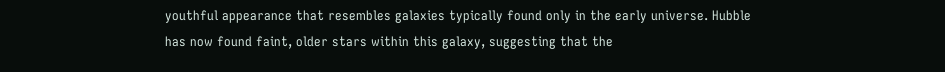youthful appearance that resembles galaxies typically found only in the early universe. Hubble has now found faint, older stars within this galaxy, suggesting that the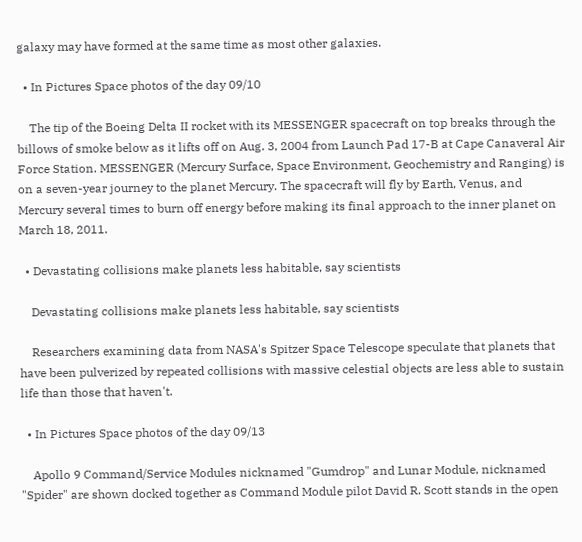galaxy may have formed at the same time as most other galaxies.

  • In Pictures Space photos of the day 09/10

    The tip of the Boeing Delta II rocket with its MESSENGER spacecraft on top breaks through the billows of smoke below as it lifts off on Aug. 3, 2004 from Launch Pad 17-B at Cape Canaveral Air Force Station. MESSENGER (Mercury Surface, Space Environment, Geochemistry and Ranging) is on a seven-year journey to the planet Mercury. The spacecraft will fly by Earth, Venus, and Mercury several times to burn off energy before making its final approach to the inner planet on March 18, 2011.

  • Devastating collisions make planets less habitable, say scientists

    Devastating collisions make planets less habitable, say scientists

    Researchers examining data from NASA's Spitzer Space Telescope speculate that planets that have been pulverized by repeated collisions with massive celestial objects are less able to sustain life than those that haven't.

  • In Pictures Space photos of the day 09/13

    Apollo 9 Command/Service Modules nicknamed "Gumdrop" and Lunar Module, nicknamed "Spider" are shown docked together as Command Module pilot David R. Scott stands in the open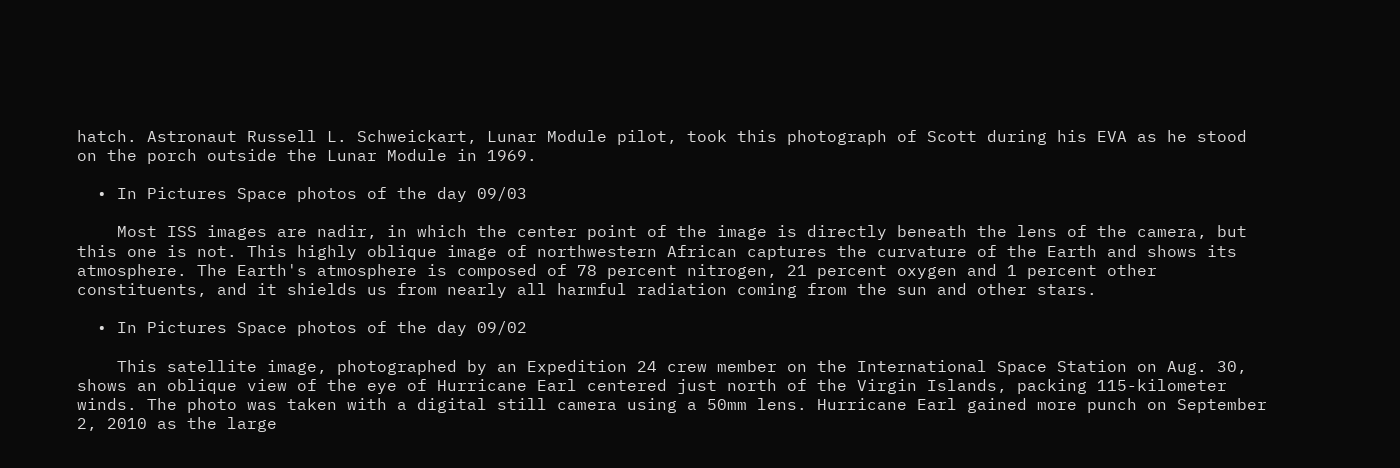hatch. Astronaut Russell L. Schweickart, Lunar Module pilot, took this photograph of Scott during his EVA as he stood on the porch outside the Lunar Module in 1969.

  • In Pictures Space photos of the day 09/03

    Most ISS images are nadir, in which the center point of the image is directly beneath the lens of the camera, but this one is not. This highly oblique image of northwestern African captures the curvature of the Earth and shows its atmosphere. The Earth's atmosphere is composed of 78 percent nitrogen, 21 percent oxygen and 1 percent other constituents, and it shields us from nearly all harmful radiation coming from the sun and other stars.

  • In Pictures Space photos of the day 09/02

    This satellite image, photographed by an Expedition 24 crew member on the International Space Station on Aug. 30, shows an oblique view of the eye of Hurricane Earl centered just north of the Virgin Islands, packing 115-kilometer winds. The photo was taken with a digital still camera using a 50mm lens. Hurricane Earl gained more punch on September 2, 2010 as the large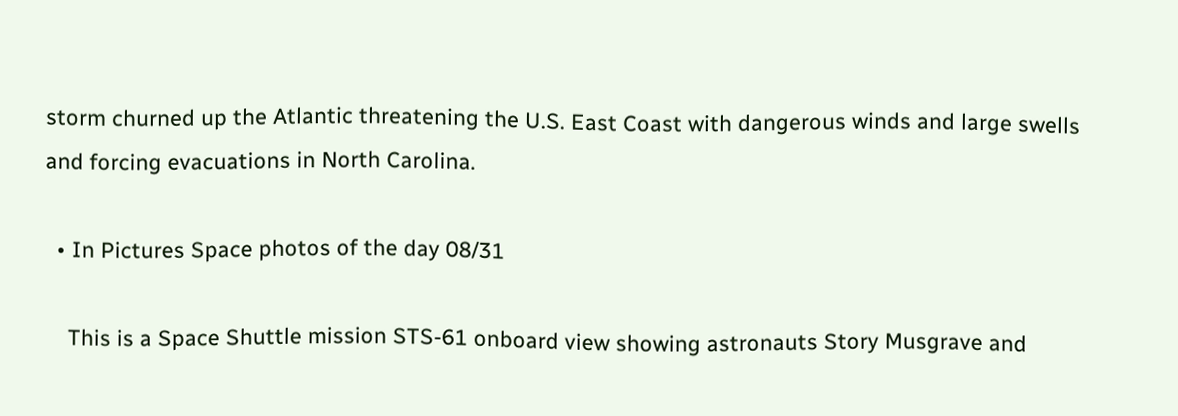storm churned up the Atlantic threatening the U.S. East Coast with dangerous winds and large swells and forcing evacuations in North Carolina.

  • In Pictures Space photos of the day 08/31

    This is a Space Shuttle mission STS-61 onboard view showing astronauts Story Musgrave and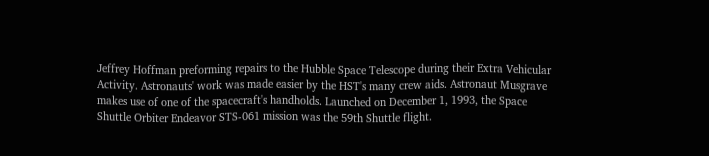Jeffrey Hoffman preforming repairs to the Hubble Space Telescope during their Extra Vehicular Activity. Astronauts' work was made easier by the HST's many crew aids. Astronaut Musgrave makes use of one of the spacecraft's handholds. Launched on December 1, 1993, the Space Shuttle Orbiter Endeavor STS-061 mission was the 59th Shuttle flight.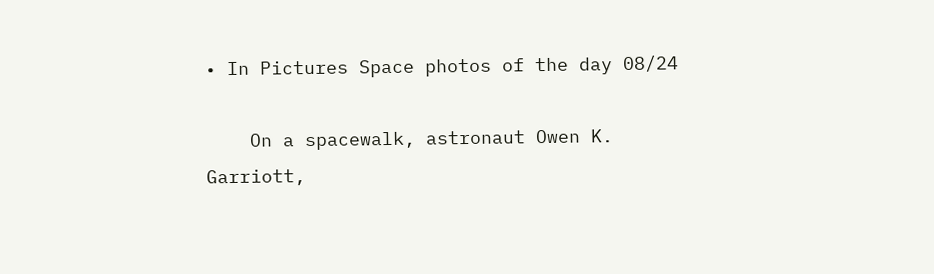• In Pictures Space photos of the day 08/24

    On a spacewalk, astronaut Owen K. Garriott,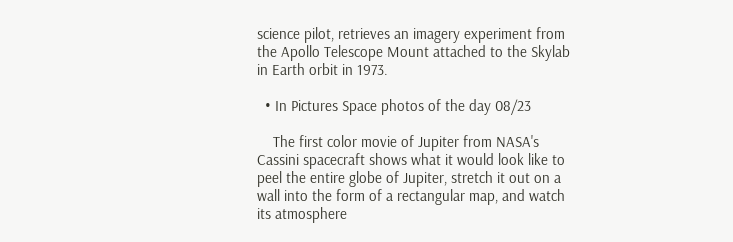science pilot, retrieves an imagery experiment from the Apollo Telescope Mount attached to the Skylab in Earth orbit in 1973.

  • In Pictures Space photos of the day 08/23

    The first color movie of Jupiter from NASA's Cassini spacecraft shows what it would look like to peel the entire globe of Jupiter, stretch it out on a wall into the form of a rectangular map, and watch its atmosphere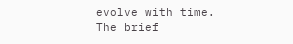evolve with time. The brief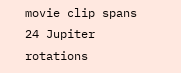movie clip spans 24 Jupiter rotations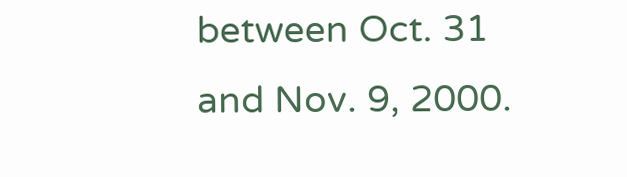between Oct. 31 and Nov. 9, 2000.